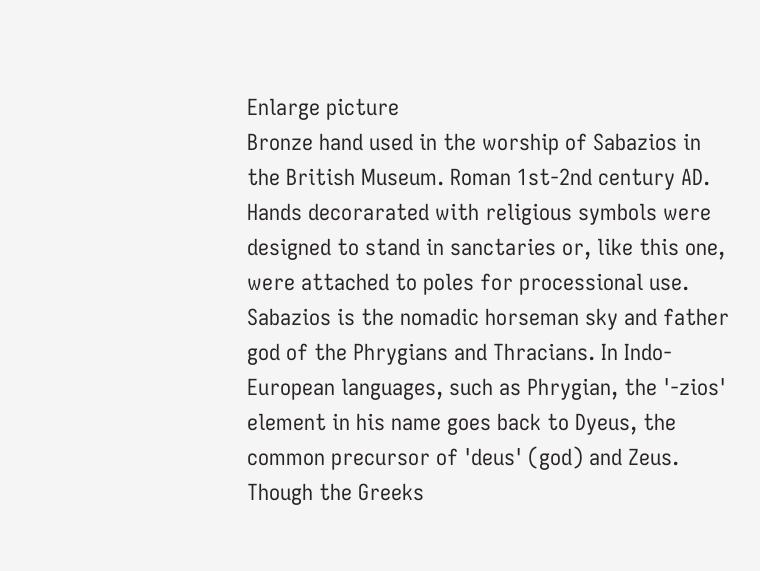Enlarge picture
Bronze hand used in the worship of Sabazios in the British Museum. Roman 1st-2nd century AD. Hands decorarated with religious symbols were designed to stand in sanctaries or, like this one, were attached to poles for processional use.
Sabazios is the nomadic horseman sky and father god of the Phrygians and Thracians. In Indo-European languages, such as Phrygian, the '-zios' element in his name goes back to Dyeus, the common precursor of 'deus' (god) and Zeus. Though the Greeks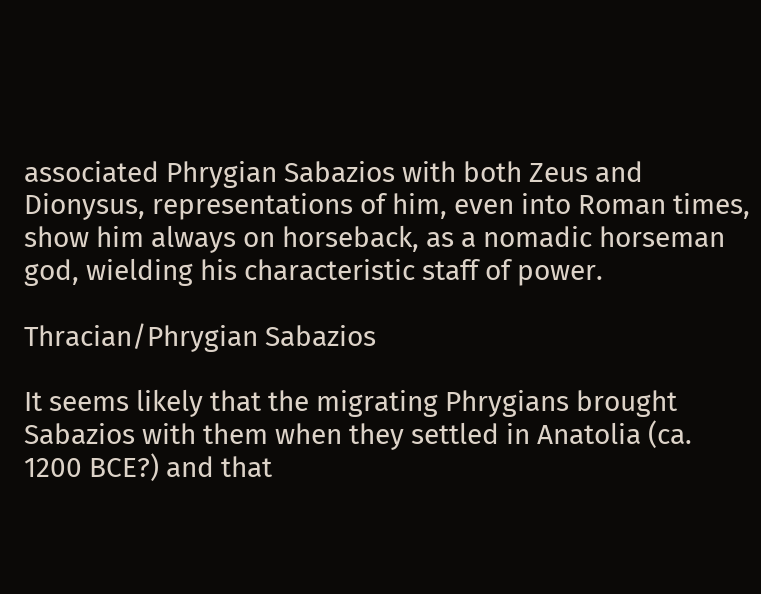associated Phrygian Sabazios with both Zeus and Dionysus, representations of him, even into Roman times, show him always on horseback, as a nomadic horseman god, wielding his characteristic staff of power.

Thracian/Phrygian Sabazios

It seems likely that the migrating Phrygians brought Sabazios with them when they settled in Anatolia (ca. 1200 BCE?) and that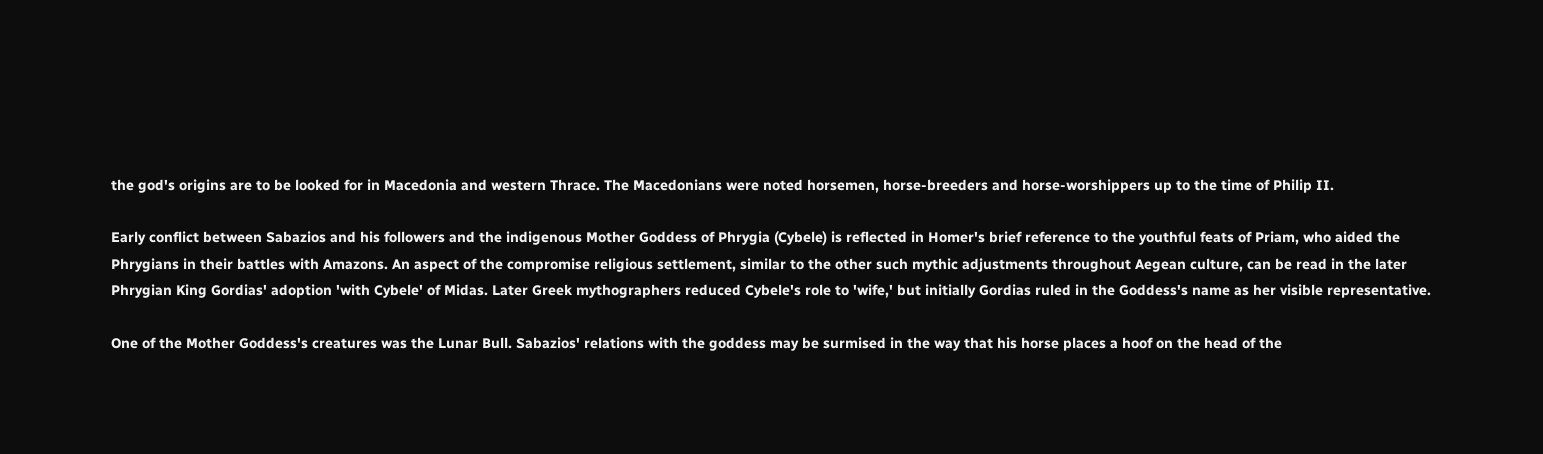the god's origins are to be looked for in Macedonia and western Thrace. The Macedonians were noted horsemen, horse-breeders and horse-worshippers up to the time of Philip II.

Early conflict between Sabazios and his followers and the indigenous Mother Goddess of Phrygia (Cybele) is reflected in Homer's brief reference to the youthful feats of Priam, who aided the Phrygians in their battles with Amazons. An aspect of the compromise religious settlement, similar to the other such mythic adjustments throughout Aegean culture, can be read in the later Phrygian King Gordias' adoption 'with Cybele' of Midas. Later Greek mythographers reduced Cybele's role to 'wife,' but initially Gordias ruled in the Goddess's name as her visible representative.

One of the Mother Goddess's creatures was the Lunar Bull. Sabazios' relations with the goddess may be surmised in the way that his horse places a hoof on the head of the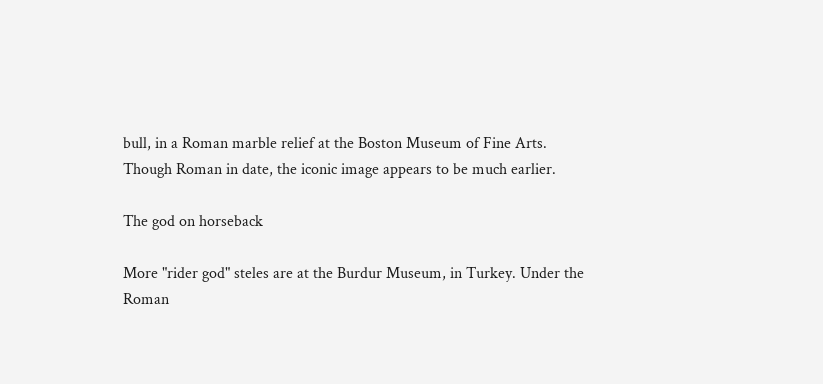bull, in a Roman marble relief at the Boston Museum of Fine Arts. Though Roman in date, the iconic image appears to be much earlier.

The god on horseback

More "rider god" steles are at the Burdur Museum, in Turkey. Under the Roman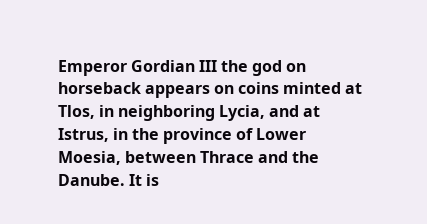Emperor Gordian III the god on horseback appears on coins minted at Tlos, in neighboring Lycia, and at Istrus, in the province of Lower Moesia, between Thrace and the Danube. It is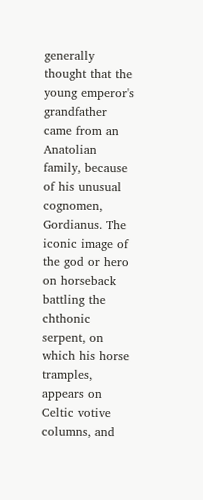generally thought that the young emperor's grandfather came from an Anatolian family, because of his unusual cognomen, Gordianus. The iconic image of the god or hero on horseback battling the chthonic serpent, on which his horse tramples, appears on Celtic votive columns, and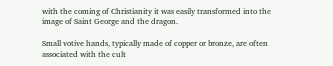with the coming of Christianity it was easily transformed into the image of Saint George and the dragon.

Small votive hands, typically made of copper or bronze, are often associated with the cult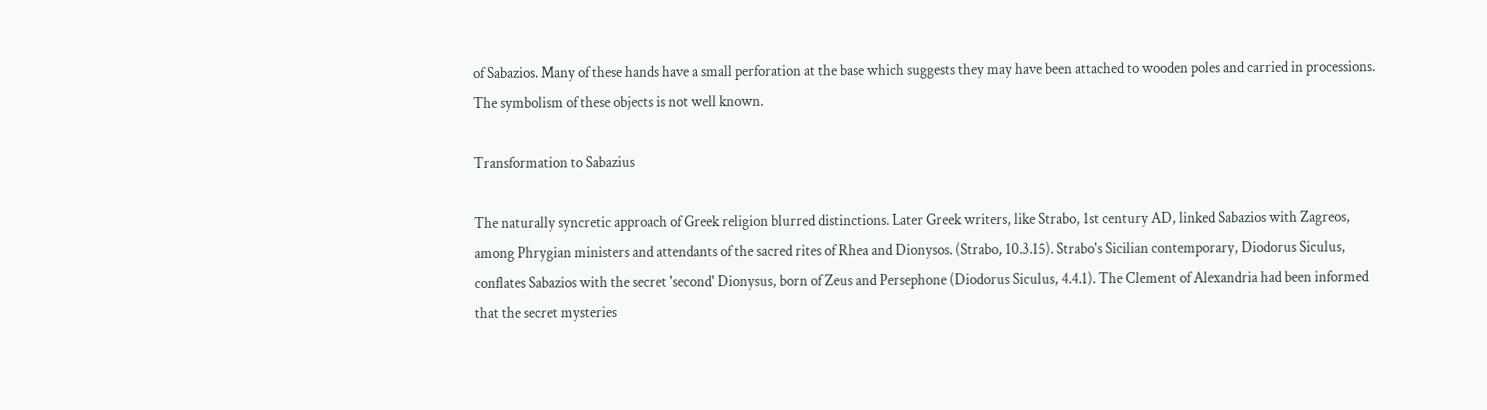of Sabazios. Many of these hands have a small perforation at the base which suggests they may have been attached to wooden poles and carried in processions. The symbolism of these objects is not well known.

Transformation to Sabazius

The naturally syncretic approach of Greek religion blurred distinctions. Later Greek writers, like Strabo, 1st century AD, linked Sabazios with Zagreos, among Phrygian ministers and attendants of the sacred rites of Rhea and Dionysos. (Strabo, 10.3.15). Strabo's Sicilian contemporary, Diodorus Siculus, conflates Sabazios with the secret 'second' Dionysus, born of Zeus and Persephone (Diodorus Siculus, 4.4.1). The Clement of Alexandria had been informed that the secret mysteries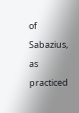of Sabazius, as practiced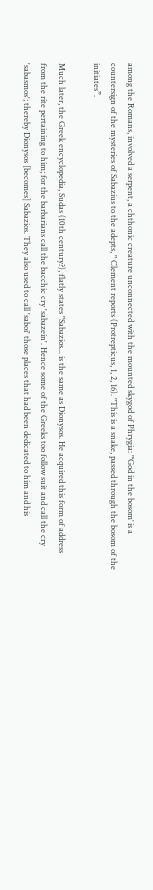among the Romans, involved a serpent, a chthonic creature unconnected with the mounted skygod of Phrygia: "‘God in the bosom’ is a countersign of the mysteries of Sabazius to the adepts, " Clement reports (Protrepticus, 1, 2, 16). "This is a snake, passed through the bosom of the initiates”.

Much later, the Greek encyclopedia, Sudas (10th century?), flatly states "Sabazios... is the same as Dionysos. He acquired this form of address from the rite pertaining to him; for the barbarians call the bacchic cry 'sabazein'. Hence some of the Greeks too follow suit and call the cry 'sabasmos'; thereby Dionysos [becomes] Sabazios. They also used to call 'saboi' those places that had been dedicated to him and his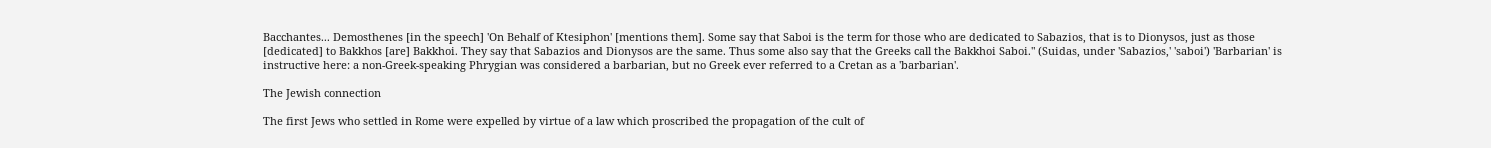Bacchantes... Demosthenes [in the speech] 'On Behalf of Ktesiphon' [mentions them]. Some say that Saboi is the term for those who are dedicated to Sabazios, that is to Dionysos, just as those [dedicated] to Bakkhos [are] Bakkhoi. They say that Sabazios and Dionysos are the same. Thus some also say that the Greeks call the Bakkhoi Saboi." (Suidas, under 'Sabazios,' 'saboi') 'Barbarian' is instructive here: a non-Greek-speaking Phrygian was considered a barbarian, but no Greek ever referred to a Cretan as a 'barbarian'.

The Jewish connection

The first Jews who settled in Rome were expelled by virtue of a law which proscribed the propagation of the cult of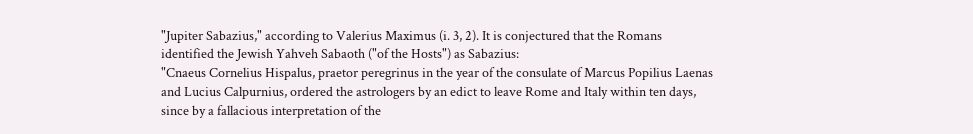"Jupiter Sabazius," according to Valerius Maximus (i. 3, 2). It is conjectured that the Romans identified the Jewish Yahveh Sabaoth ("of the Hosts") as Sabazius:
"Cnaeus Cornelius Hispalus, praetor peregrinus in the year of the consulate of Marcus Popilius Laenas and Lucius Calpurnius, ordered the astrologers by an edict to leave Rome and Italy within ten days, since by a fallacious interpretation of the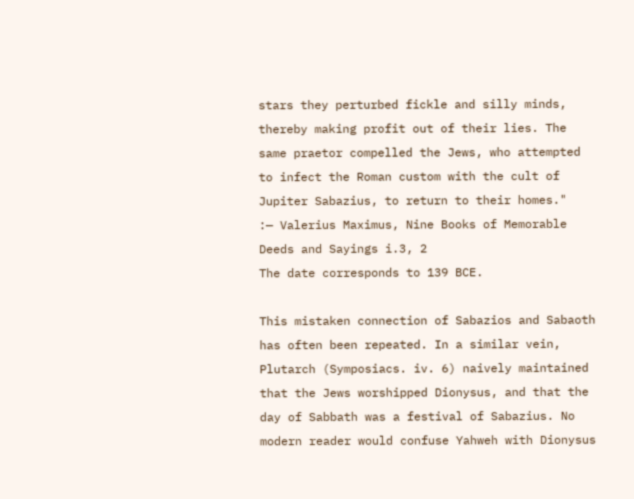stars they perturbed fickle and silly minds, thereby making profit out of their lies. The same praetor compelled the Jews, who attempted to infect the Roman custom with the cult of Jupiter Sabazius, to return to their homes."
:— Valerius Maximus, Nine Books of Memorable Deeds and Sayings i.3, 2
The date corresponds to 139 BCE.

This mistaken connection of Sabazios and Sabaoth has often been repeated. In a similar vein, Plutarch (Symposiacs. iv. 6) naively maintained that the Jews worshipped Dionysus, and that the day of Sabbath was a festival of Sabazius. No modern reader would confuse Yahweh with Dionysus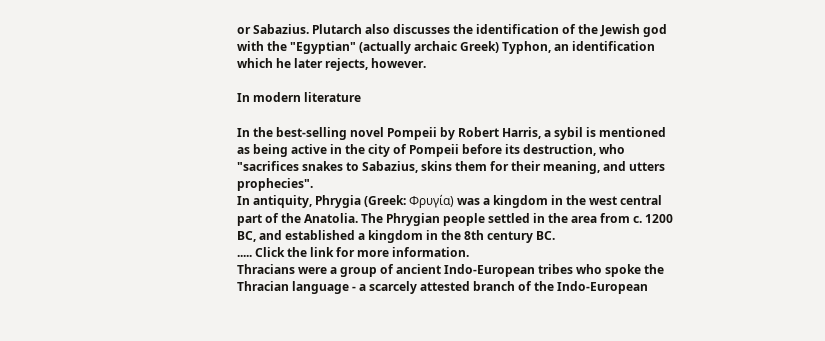or Sabazius. Plutarch also discusses the identification of the Jewish god with the "Egyptian" (actually archaic Greek) Typhon, an identification which he later rejects, however.

In modern literature

In the best-selling novel Pompeii by Robert Harris, a sybil is mentioned as being active in the city of Pompeii before its destruction, who "sacrifices snakes to Sabazius, skins them for their meaning, and utters prophecies".
In antiquity, Phrygia (Greek: Φρυγία) was a kingdom in the west central part of the Anatolia. The Phrygian people settled in the area from c. 1200 BC, and established a kingdom in the 8th century BC.
..... Click the link for more information.
Thracians were a group of ancient Indo-European tribes who spoke the Thracian language - a scarcely attested branch of the Indo-European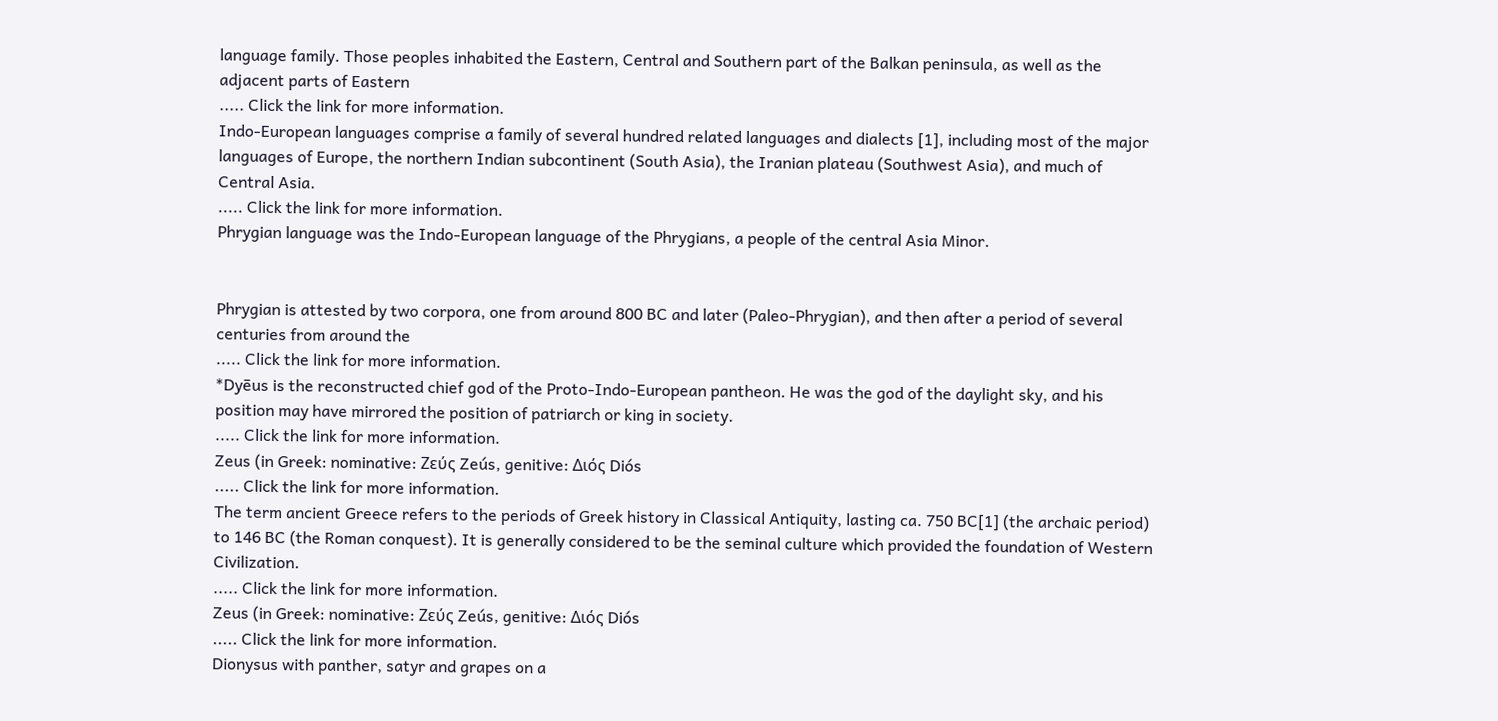language family. Those peoples inhabited the Eastern, Central and Southern part of the Balkan peninsula, as well as the adjacent parts of Eastern
..... Click the link for more information.
Indo-European languages comprise a family of several hundred related languages and dialects [1], including most of the major languages of Europe, the northern Indian subcontinent (South Asia), the Iranian plateau (Southwest Asia), and much of Central Asia.
..... Click the link for more information.
Phrygian language was the Indo-European language of the Phrygians, a people of the central Asia Minor.


Phrygian is attested by two corpora, one from around 800 BC and later (Paleo-Phrygian), and then after a period of several centuries from around the
..... Click the link for more information.
*Dyēus is the reconstructed chief god of the Proto-Indo-European pantheon. He was the god of the daylight sky, and his position may have mirrored the position of patriarch or king in society.
..... Click the link for more information.
Zeus (in Greek: nominative: Ζεύς Zeús, genitive: Διός Diós
..... Click the link for more information.
The term ancient Greece refers to the periods of Greek history in Classical Antiquity, lasting ca. 750 BC[1] (the archaic period) to 146 BC (the Roman conquest). It is generally considered to be the seminal culture which provided the foundation of Western Civilization.
..... Click the link for more information.
Zeus (in Greek: nominative: Ζεύς Zeús, genitive: Διός Diós
..... Click the link for more information.
Dionysus with panther, satyr and grapes on a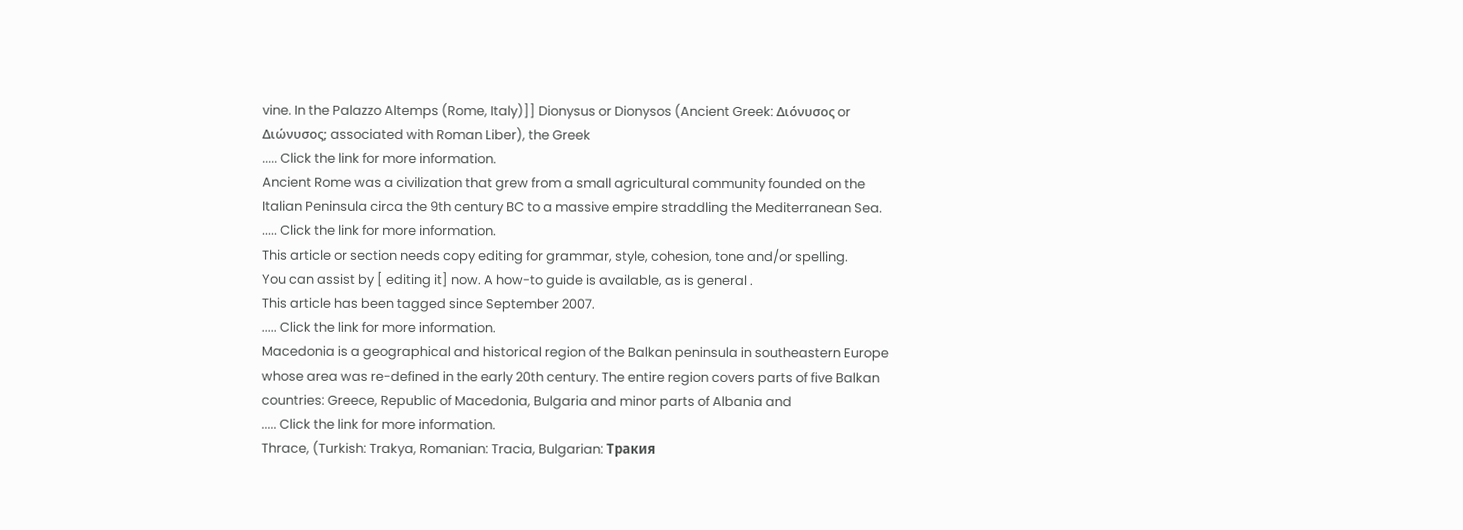vine. In the Palazzo Altemps (Rome, Italy)]] Dionysus or Dionysos (Ancient Greek: Διόνυσος or Διώνυσος; associated with Roman Liber), the Greek
..... Click the link for more information.
Ancient Rome was a civilization that grew from a small agricultural community founded on the Italian Peninsula circa the 9th century BC to a massive empire straddling the Mediterranean Sea.
..... Click the link for more information.
This article or section needs copy editing for grammar, style, cohesion, tone and/or spelling.
You can assist by [ editing it] now. A how-to guide is available, as is general .
This article has been tagged since September 2007.
..... Click the link for more information.
Macedonia is a geographical and historical region of the Balkan peninsula in southeastern Europe whose area was re-defined in the early 20th century. The entire region covers parts of five Balkan countries: Greece, Republic of Macedonia, Bulgaria and minor parts of Albania and
..... Click the link for more information.
Thrace, (Turkish: Trakya, Romanian: Tracia, Bulgarian: Тракия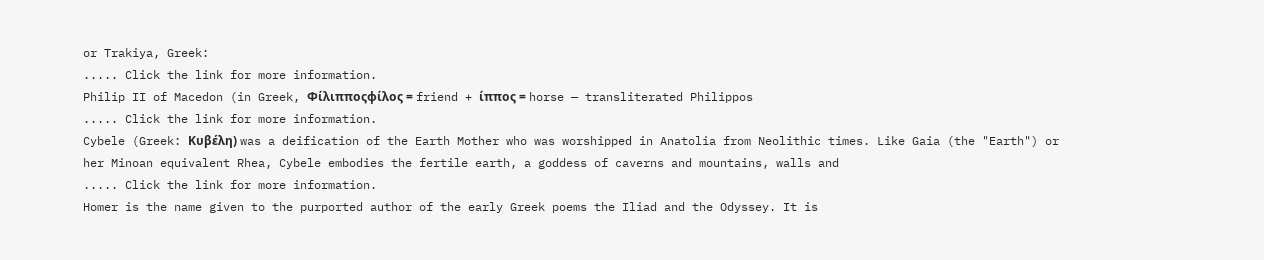or Trakiya, Greek:
..... Click the link for more information.
Philip II of Macedon (in Greek, Φίλιπποςφίλος = friend + ίππος = horse — transliterated Philippos
..... Click the link for more information.
Cybele (Greek: Κυβέλη) was a deification of the Earth Mother who was worshipped in Anatolia from Neolithic times. Like Gaia (the "Earth") or her Minoan equivalent Rhea, Cybele embodies the fertile earth, a goddess of caverns and mountains, walls and
..... Click the link for more information.
Homer is the name given to the purported author of the early Greek poems the Iliad and the Odyssey. It is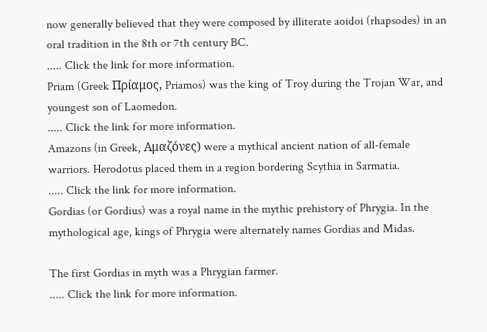now generally believed that they were composed by illiterate aoidoi (rhapsodes) in an oral tradition in the 8th or 7th century BC.
..... Click the link for more information.
Priam (Greek Πρίαμος, Priamos) was the king of Troy during the Trojan War, and youngest son of Laomedon.
..... Click the link for more information.
Amazons (in Greek, Αμαζόνες) were a mythical ancient nation of all-female warriors. Herodotus placed them in a region bordering Scythia in Sarmatia.
..... Click the link for more information.
Gordias (or Gordius) was a royal name in the mythic prehistory of Phrygia. In the mythological age, kings of Phrygia were alternately names Gordias and Midas.

The first Gordias in myth was a Phrygian farmer.
..... Click the link for more information.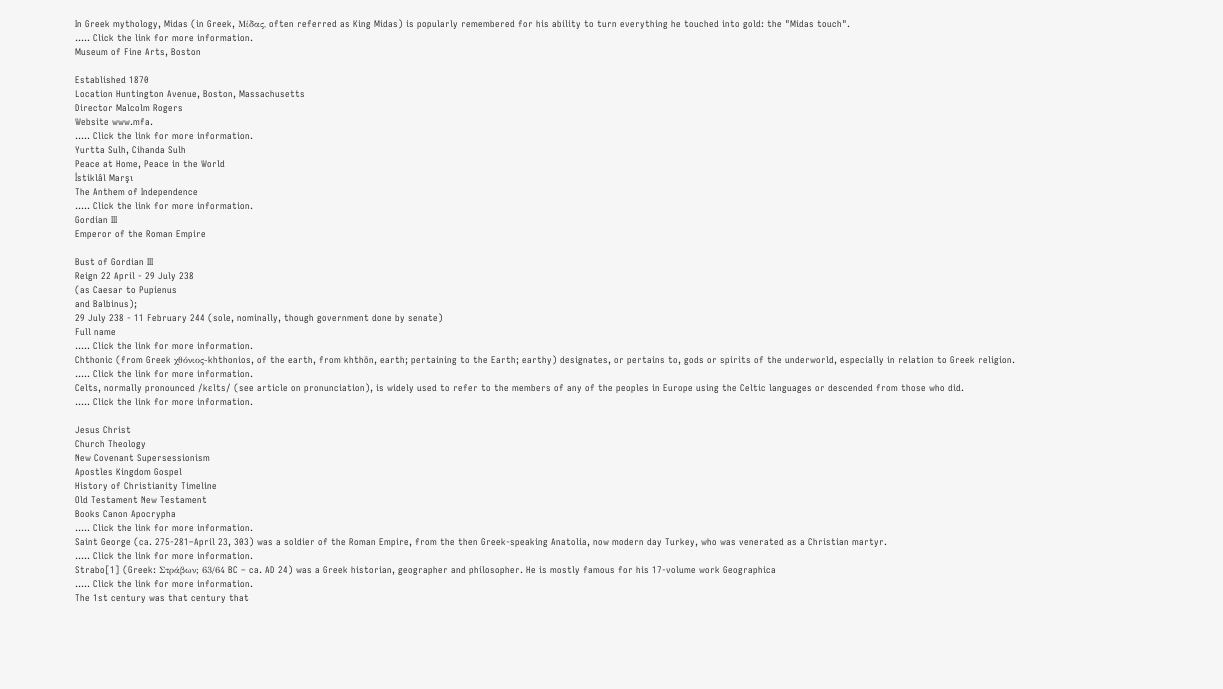In Greek mythology, Midas (in Greek, Μίδας, often referred as King Midas) is popularly remembered for his ability to turn everything he touched into gold: the "Midas touch".
..... Click the link for more information.
Museum of Fine Arts, Boston

Established 1870
Location Huntington Avenue, Boston, Massachusetts
Director Malcolm Rogers
Website www.mfa.
..... Click the link for more information.
Yurtta Sulh, Cihanda Sulh
Peace at Home, Peace in the World
İstiklâl Marşı
The Anthem of Independence
..... Click the link for more information.
Gordian III
Emperor of the Roman Empire

Bust of Gordian III
Reign 22 April - 29 July 238
(as Caesar to Pupienus
and Balbinus);
29 July 238 - 11 February 244 (sole, nominally, though government done by senate)
Full name
..... Click the link for more information.
Chthonic (from Greek χθόνιος-khthonios, of the earth, from khthōn, earth; pertaining to the Earth; earthy) designates, or pertains to, gods or spirits of the underworld, especially in relation to Greek religion.
..... Click the link for more information.
Celts, normally pronounced /kɛlts/ (see article on pronunciation), is widely used to refer to the members of any of the peoples in Europe using the Celtic languages or descended from those who did.
..... Click the link for more information.

Jesus Christ
Church Theology
New Covenant Supersessionism
Apostles Kingdom Gospel
History of Christianity Timeline
Old Testament New Testament
Books Canon Apocrypha
..... Click the link for more information.
Saint George (ca. 275-281–April 23, 303) was a soldier of the Roman Empire, from the then Greek-speaking Anatolia, now modern day Turkey, who was venerated as a Christian martyr.
..... Click the link for more information.
Strabo[1] (Greek: Στράβων; 63/64 BC – ca. AD 24) was a Greek historian, geographer and philosopher. He is mostly famous for his 17-volume work Geographica
..... Click the link for more information.
The 1st century was that century that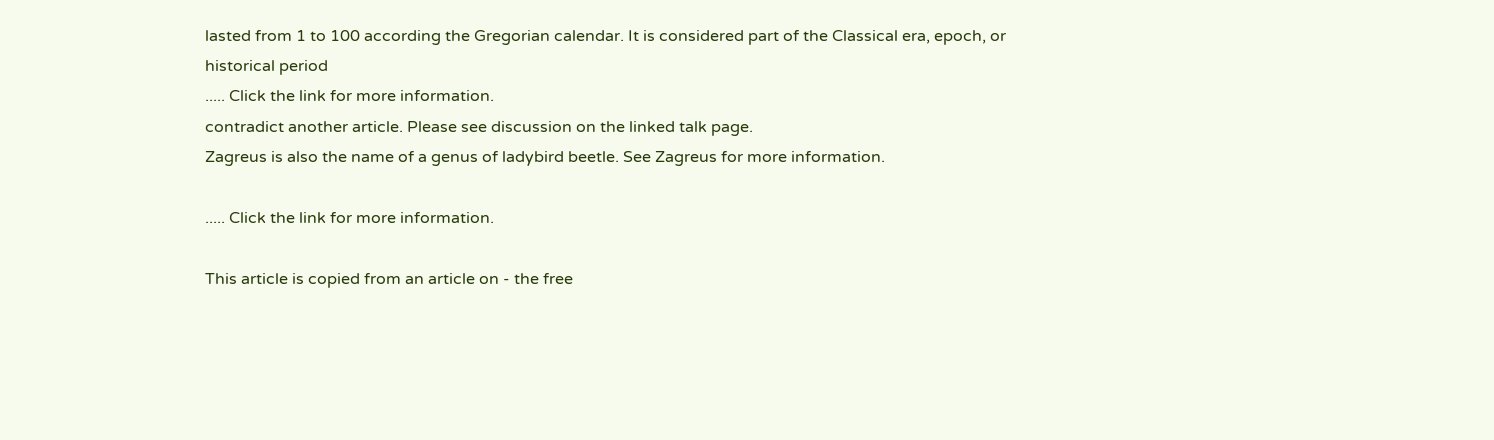lasted from 1 to 100 according the Gregorian calendar. It is considered part of the Classical era, epoch, or historical period
..... Click the link for more information.
contradict another article. Please see discussion on the linked talk page.
Zagreus is also the name of a genus of ladybird beetle. See Zagreus for more information.

..... Click the link for more information.

This article is copied from an article on - the free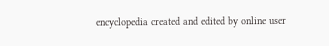encyclopedia created and edited by online user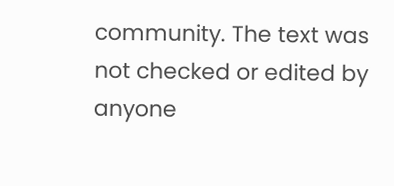community. The text was not checked or edited by anyone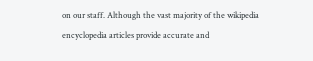on our staff. Although the vast majority of the wikipedia encyclopedia articles provide accurate and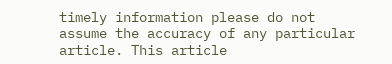timely information please do not assume the accuracy of any particular article. This article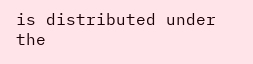is distributed under the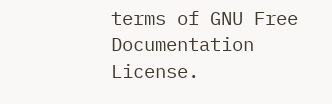terms of GNU Free Documentation License.